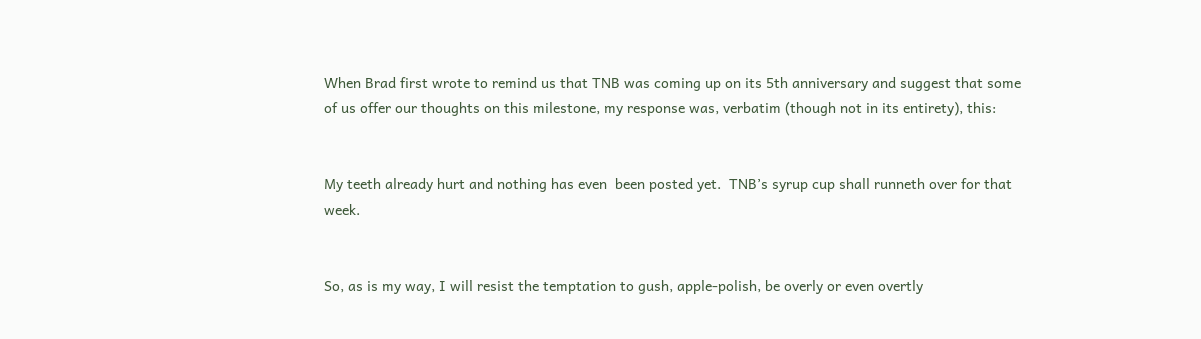When Brad first wrote to remind us that TNB was coming up on its 5th anniversary and suggest that some of us offer our thoughts on this milestone, my response was, verbatim (though not in its entirety), this:


My teeth already hurt and nothing has even  been posted yet.  TNB’s syrup cup shall runneth over for that week.


So, as is my way, I will resist the temptation to gush, apple-polish, be overly or even overtly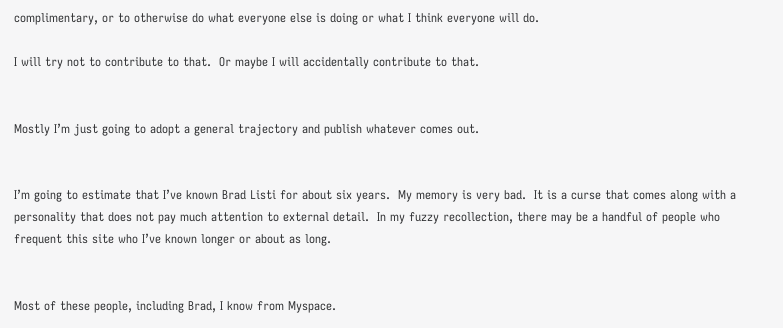complimentary, or to otherwise do what everyone else is doing or what I think everyone will do.

I will try not to contribute to that.  Or maybe I will accidentally contribute to that.


Mostly I’m just going to adopt a general trajectory and publish whatever comes out.


I’m going to estimate that I’ve known Brad Listi for about six years.  My memory is very bad.  It is a curse that comes along with a personality that does not pay much attention to external detail.  In my fuzzy recollection, there may be a handful of people who frequent this site who I’ve known longer or about as long.


Most of these people, including Brad, I know from Myspace.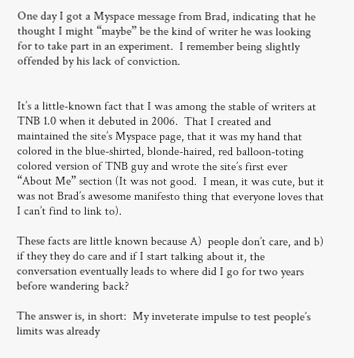One day I got a Myspace message from Brad, indicating that he thought I might “maybe” be the kind of writer he was looking for to take part in an experiment.  I remember being slightly offended by his lack of conviction.


It’s a little-known fact that I was among the stable of writers at TNB 1.0 when it debuted in 2006.  That I created and maintained the site’s Myspace page, that it was my hand that colored in the blue-shirted, blonde-haired, red balloon-toting colored version of TNB guy and wrote the site’s first ever “About Me” section (It was not good.  I mean, it was cute, but it was not Brad’s awesome manifesto thing that everyone loves that I can’t find to link to).

These facts are little known because A)  people don’t care, and b) if they they do care and if I start talking about it, the conversation eventually leads to where did I go for two years before wandering back?

The answer is, in short:  My inveterate impulse to test people’s limits was already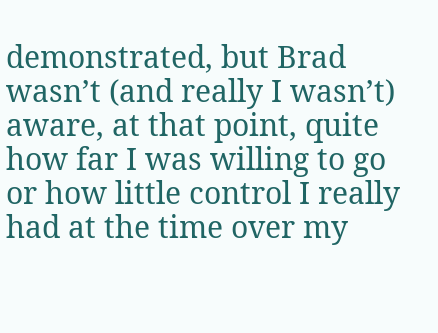demonstrated, but Brad wasn’t (and really I wasn’t) aware, at that point, quite how far I was willing to go or how little control I really had at the time over my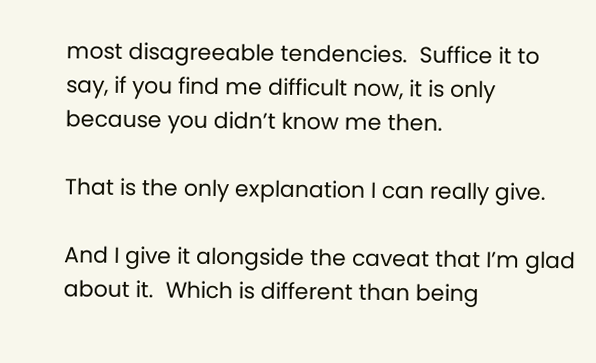most disagreeable tendencies.  Suffice it to say, if you find me difficult now, it is only because you didn’t know me then.

That is the only explanation I can really give.

And I give it alongside the caveat that I’m glad about it.  Which is different than being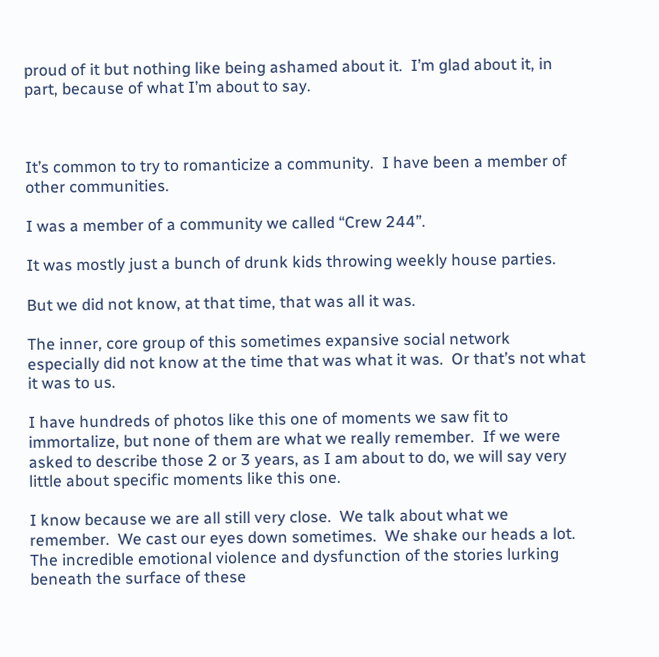proud of it but nothing like being ashamed about it.  I’m glad about it, in part, because of what I’m about to say.



It’s common to try to romanticize a community.  I have been a member of other communities.

I was a member of a community we called “Crew 244”.

It was mostly just a bunch of drunk kids throwing weekly house parties.

But we did not know, at that time, that was all it was.

The inner, core group of this sometimes expansive social network especially did not know at the time that was what it was.  Or that’s not what it was to us.

I have hundreds of photos like this one of moments we saw fit to immortalize, but none of them are what we really remember.  If we were asked to describe those 2 or 3 years, as I am about to do, we will say very little about specific moments like this one.

I know because we are all still very close.  We talk about what we remember.  We cast our eyes down sometimes.  We shake our heads a lot.  The incredible emotional violence and dysfunction of the stories lurking beneath the surface of these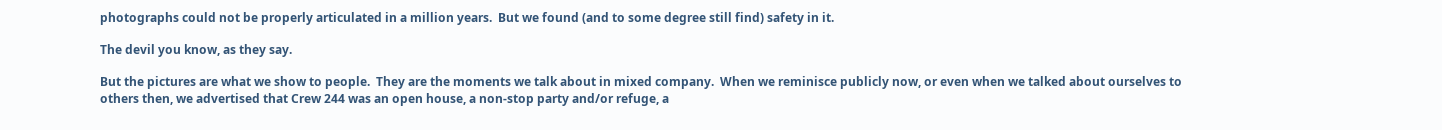photographs could not be properly articulated in a million years.  But we found (and to some degree still find) safety in it.

The devil you know, as they say.

But the pictures are what we show to people.  They are the moments we talk about in mixed company.  When we reminisce publicly now, or even when we talked about ourselves to others then, we advertised that Crew 244 was an open house, a non-stop party and/or refuge, a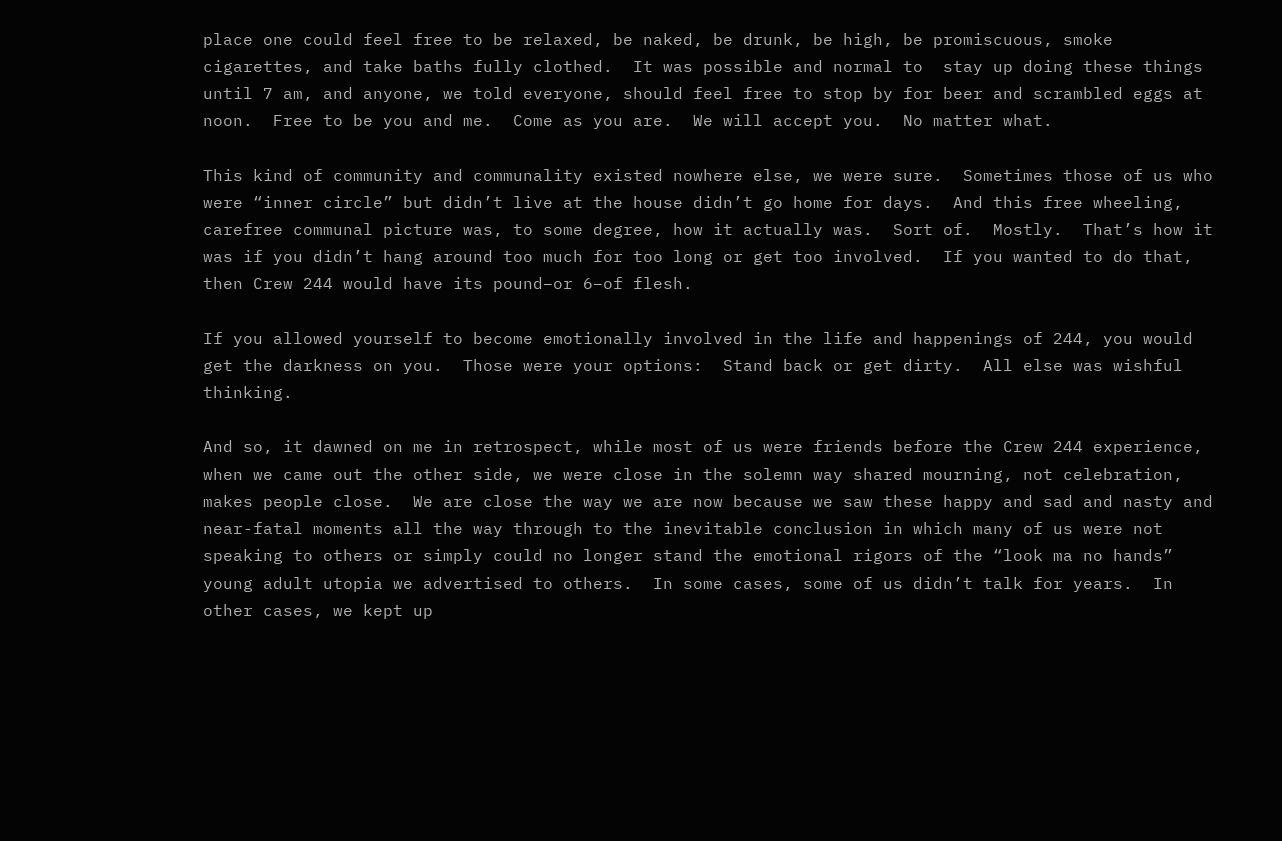place one could feel free to be relaxed, be naked, be drunk, be high, be promiscuous, smoke cigarettes, and take baths fully clothed.  It was possible and normal to  stay up doing these things until 7 am, and anyone, we told everyone, should feel free to stop by for beer and scrambled eggs at noon.  Free to be you and me.  Come as you are.  We will accept you.  No matter what.

This kind of community and communality existed nowhere else, we were sure.  Sometimes those of us who were “inner circle” but didn’t live at the house didn’t go home for days.  And this free wheeling, carefree communal picture was, to some degree, how it actually was.  Sort of.  Mostly.  That’s how it was if you didn’t hang around too much for too long or get too involved.  If you wanted to do that, then Crew 244 would have its pound–or 6–of flesh.

If you allowed yourself to become emotionally involved in the life and happenings of 244, you would get the darkness on you.  Those were your options:  Stand back or get dirty.  All else was wishful thinking.

And so, it dawned on me in retrospect, while most of us were friends before the Crew 244 experience, when we came out the other side, we were close in the solemn way shared mourning, not celebration, makes people close.  We are close the way we are now because we saw these happy and sad and nasty and near-fatal moments all the way through to the inevitable conclusion in which many of us were not speaking to others or simply could no longer stand the emotional rigors of the “look ma no hands” young adult utopia we advertised to others.  In some cases, some of us didn’t talk for years.  In other cases, we kept up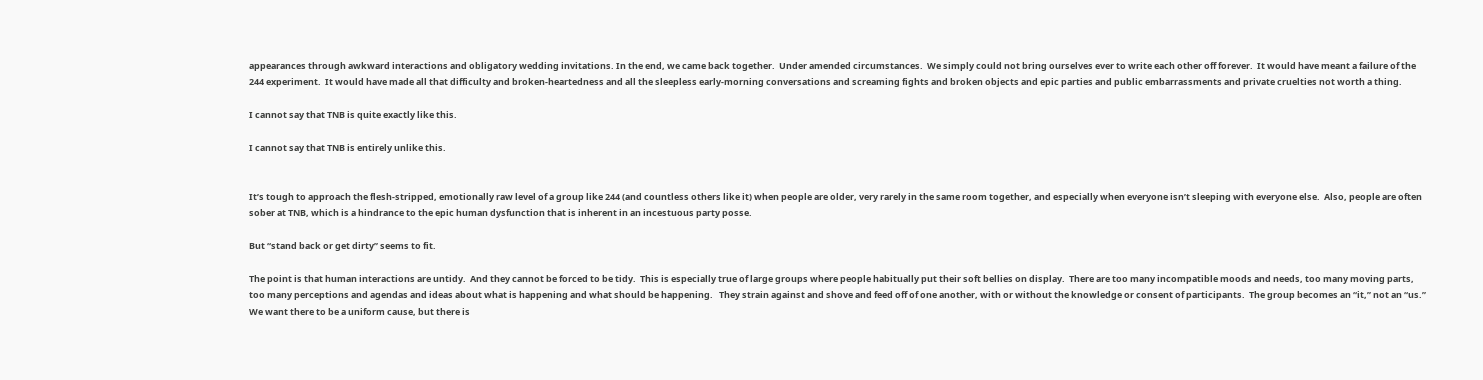appearances through awkward interactions and obligatory wedding invitations. In the end, we came back together.  Under amended circumstances.  We simply could not bring ourselves ever to write each other off forever.  It would have meant a failure of the 244 experiment.  It would have made all that difficulty and broken-heartedness and all the sleepless early-morning conversations and screaming fights and broken objects and epic parties and public embarrassments and private cruelties not worth a thing.

I cannot say that TNB is quite exactly like this.

I cannot say that TNB is entirely unlike this.


It’s tough to approach the flesh-stripped, emotionally raw level of a group like 244 (and countless others like it) when people are older, very rarely in the same room together, and especially when everyone isn’t sleeping with everyone else.  Also, people are often sober at TNB, which is a hindrance to the epic human dysfunction that is inherent in an incestuous party posse.

But “stand back or get dirty” seems to fit.

The point is that human interactions are untidy.  And they cannot be forced to be tidy.  This is especially true of large groups where people habitually put their soft bellies on display.  There are too many incompatible moods and needs, too many moving parts, too many perceptions and agendas and ideas about what is happening and what should be happening.   They strain against and shove and feed off of one another, with or without the knowledge or consent of participants.  The group becomes an “it,” not an “us.”  We want there to be a uniform cause, but there is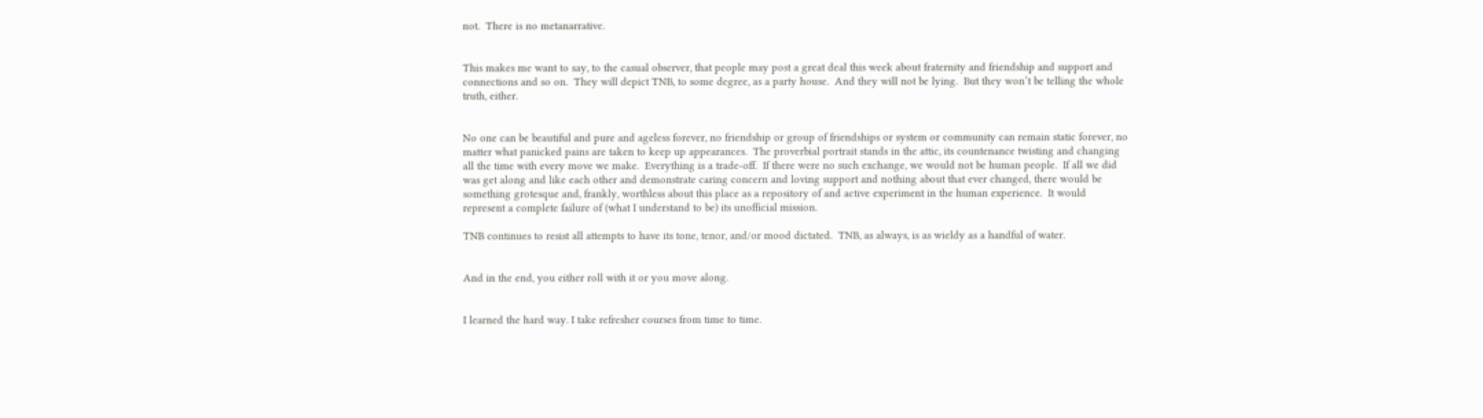not.  There is no metanarrative.


This makes me want to say, to the casual observer, that people may post a great deal this week about fraternity and friendship and support and connections and so on.  They will depict TNB, to some degree, as a party house.  And they will not be lying.  But they won’t be telling the whole truth, either.


No one can be beautiful and pure and ageless forever, no friendship or group of friendships or system or community can remain static forever, no matter what panicked pains are taken to keep up appearances.  The proverbial portrait stands in the attic, its countenance twisting and changing all the time with every move we make.  Everything is a trade-off.  If there were no such exchange, we would not be human people.  If all we did was get along and like each other and demonstrate caring concern and loving support and nothing about that ever changed, there would be something grotesque and, frankly, worthless about this place as a repository of and active experiment in the human experience.  It would represent a complete failure of (what I understand to be) its unofficial mission.

TNB continues to resist all attempts to have its tone, tenor, and/or mood dictated.  TNB, as always, is as wieldy as a handful of water.


And in the end, you either roll with it or you move along.


I learned the hard way. I take refresher courses from time to time.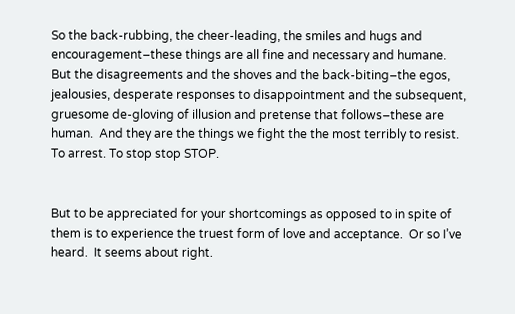So the back-rubbing, the cheer-leading, the smiles and hugs and encouragement–these things are all fine and necessary and humane.  But the disagreements and the shoves and the back-biting–the egos, jealousies, desperate responses to disappointment and the subsequent, gruesome de-gloving of illusion and pretense that follows–these are human.  And they are the things we fight the the most terribly to resist. To arrest. To stop stop STOP.


But to be appreciated for your shortcomings as opposed to in spite of them is to experience the truest form of love and acceptance.  Or so I’ve heard.  It seems about right.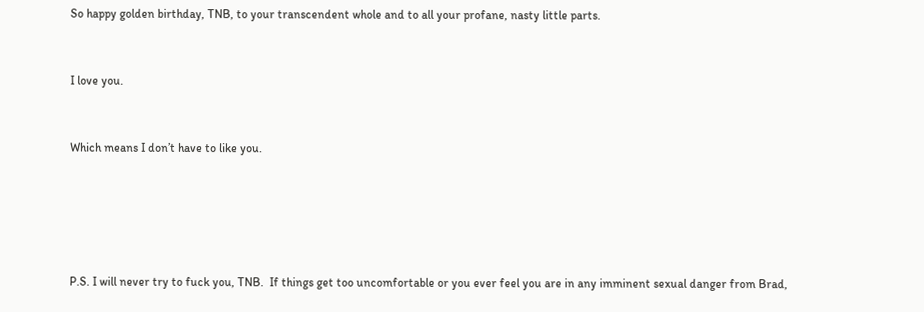So happy golden birthday, TNB, to your transcendent whole and to all your profane, nasty little parts.


I love you.


Which means I don’t have to like you.





P.S. I will never try to fuck you, TNB.  If things get too uncomfortable or you ever feel you are in any imminent sexual danger from Brad,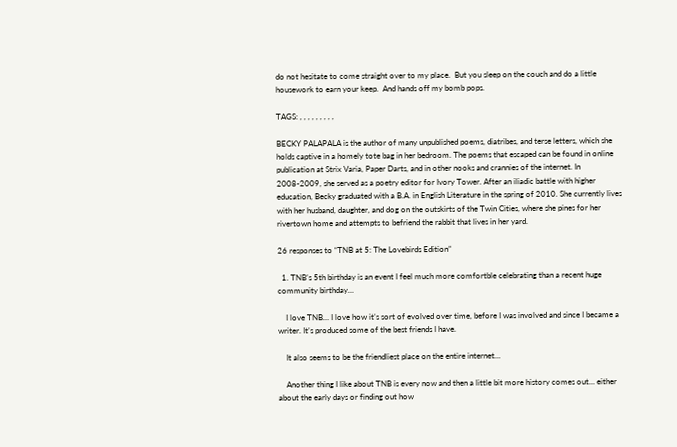do not hesitate to come straight over to my place.  But you sleep on the couch and do a little housework to earn your keep.  And hands off my bomb pops.

TAGS: , , , , , , , , ,

BECKY PALAPALA is the author of many unpublished poems, diatribes, and terse letters, which she holds captive in a homely tote bag in her bedroom. The poems that escaped can be found in online publication at Strix Varia, Paper Darts, and in other nooks and crannies of the internet. In 2008-2009, she served as a poetry editor for Ivory Tower. After an iliadic battle with higher education, Becky graduated with a B.A. in English Literature in the spring of 2010. She currently lives with her husband, daughter, and dog on the outskirts of the Twin Cities, where she pines for her rivertown home and attempts to befriend the rabbit that lives in her yard.

26 responses to “TNB at 5: The Lovebirds Edition”

  1. TNB’s 5th birthday is an event I feel much more comfortble celebrating than a recent huge community birthday…

    I love TNB… I love how it’s sort of evolved over time, before I was involved and since I became a writer. It’s produced some of the best friends I have.

    It also seems to be the friendliest place on the entire internet…

    Another thing I like about TNB is every now and then a little bit more history comes out… either about the early days or finding out how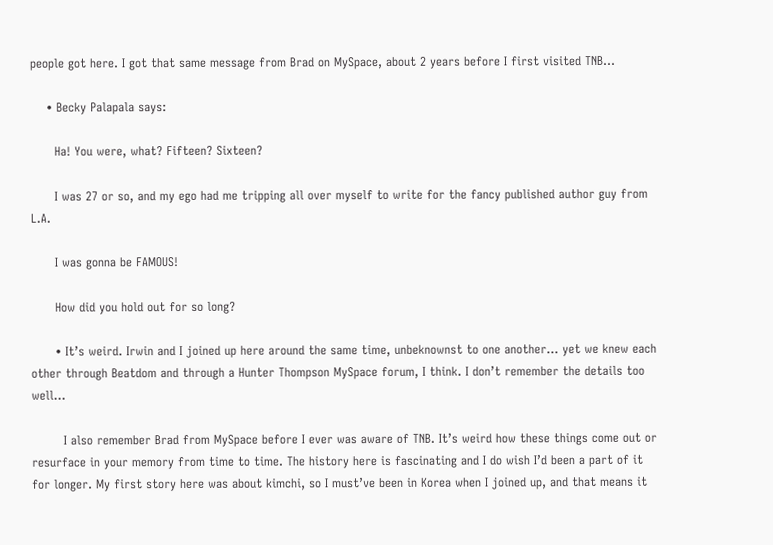people got here. I got that same message from Brad on MySpace, about 2 years before I first visited TNB…

    • Becky Palapala says:

      Ha! You were, what? Fifteen? Sixteen?

      I was 27 or so, and my ego had me tripping all over myself to write for the fancy published author guy from L.A.

      I was gonna be FAMOUS!

      How did you hold out for so long?

      • It’s weird. Irwin and I joined up here around the same time, unbeknownst to one another… yet we knew each other through Beatdom and through a Hunter Thompson MySpace forum, I think. I don’t remember the details too well…

        I also remember Brad from MySpace before I ever was aware of TNB. It’s weird how these things come out or resurface in your memory from time to time. The history here is fascinating and I do wish I’d been a part of it for longer. My first story here was about kimchi, so I must’ve been in Korea when I joined up, and that means it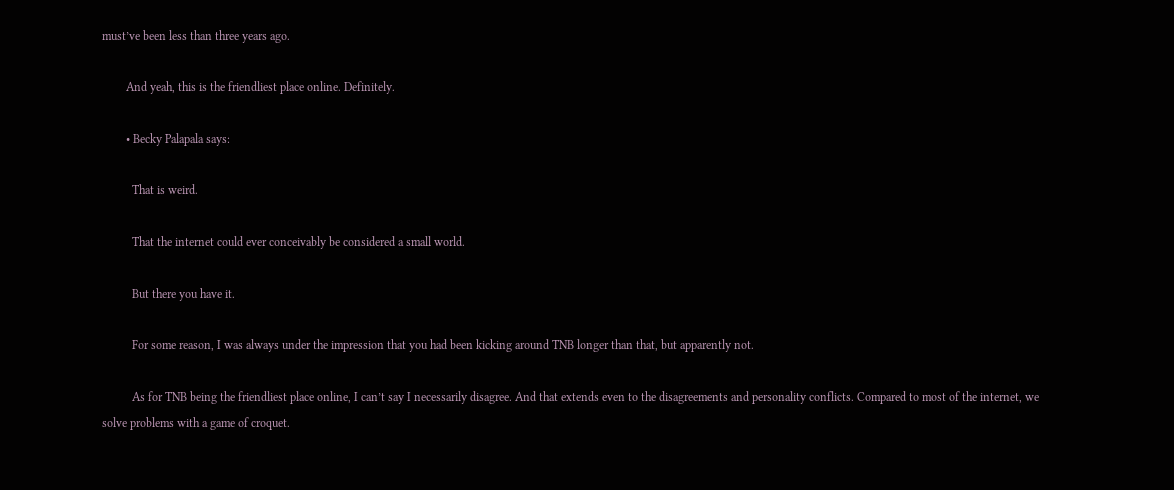must’ve been less than three years ago.

        And yeah, this is the friendliest place online. Definitely.

        • Becky Palapala says:

          That is weird.

          That the internet could ever conceivably be considered a small world.

          But there you have it.

          For some reason, I was always under the impression that you had been kicking around TNB longer than that, but apparently not.

          As for TNB being the friendliest place online, I can’t say I necessarily disagree. And that extends even to the disagreements and personality conflicts. Compared to most of the internet, we solve problems with a game of croquet.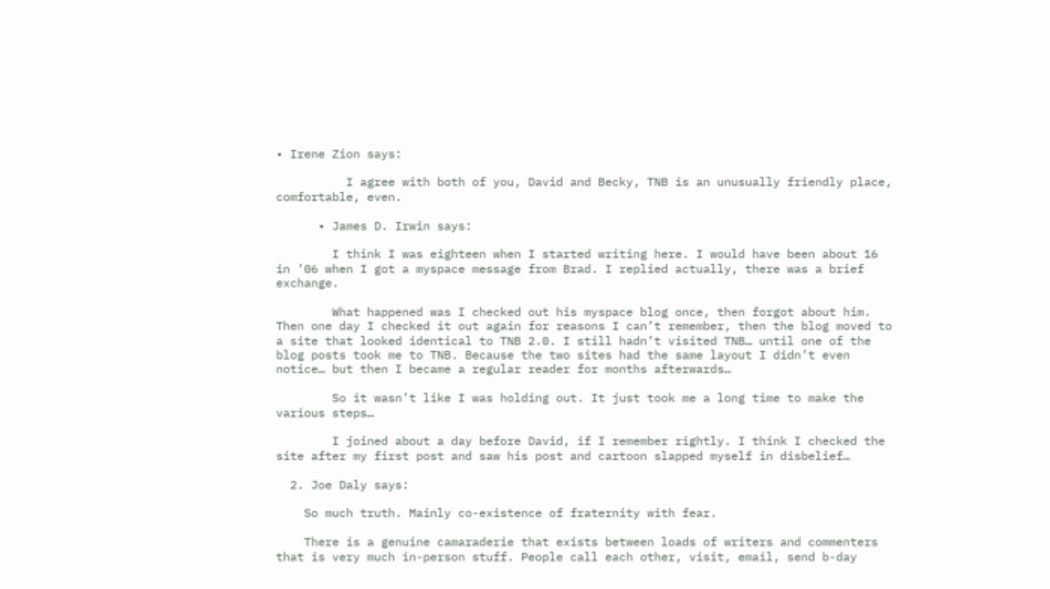• Irene Zion says:

          I agree with both of you, David and Becky, TNB is an unusually friendly place, comfortable, even.

      • James D. Irwin says:

        I think I was eighteen when I started writing here. I would have been about 16 in ’06 when I got a myspace message from Brad. I replied actually, there was a brief exchange.

        What happened was I checked out his myspace blog once, then forgot about him. Then one day I checked it out again for reasons I can’t remember, then the blog moved to a site that looked identical to TNB 2.0. I still hadn’t visited TNB… until one of the blog posts took me to TNB. Because the two sites had the same layout I didn’t even notice… but then I became a regular reader for months afterwards…

        So it wasn’t like I was holding out. It just took me a long time to make the various steps…

        I joined about a day before David, if I remember rightly. I think I checked the site after my first post and saw his post and cartoon slapped myself in disbelief…

  2. Joe Daly says:

    So much truth. Mainly co-existence of fraternity with fear.

    There is a genuine camaraderie that exists between loads of writers and commenters that is very much in-person stuff. People call each other, visit, email, send b-day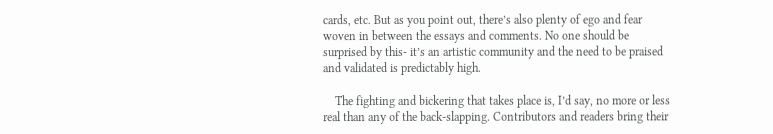cards, etc. But as you point out, there’s also plenty of ego and fear woven in between the essays and comments. No one should be surprised by this- it’s an artistic community and the need to be praised and validated is predictably high.

    The fighting and bickering that takes place is, I’d say, no more or less real than any of the back-slapping. Contributors and readers bring their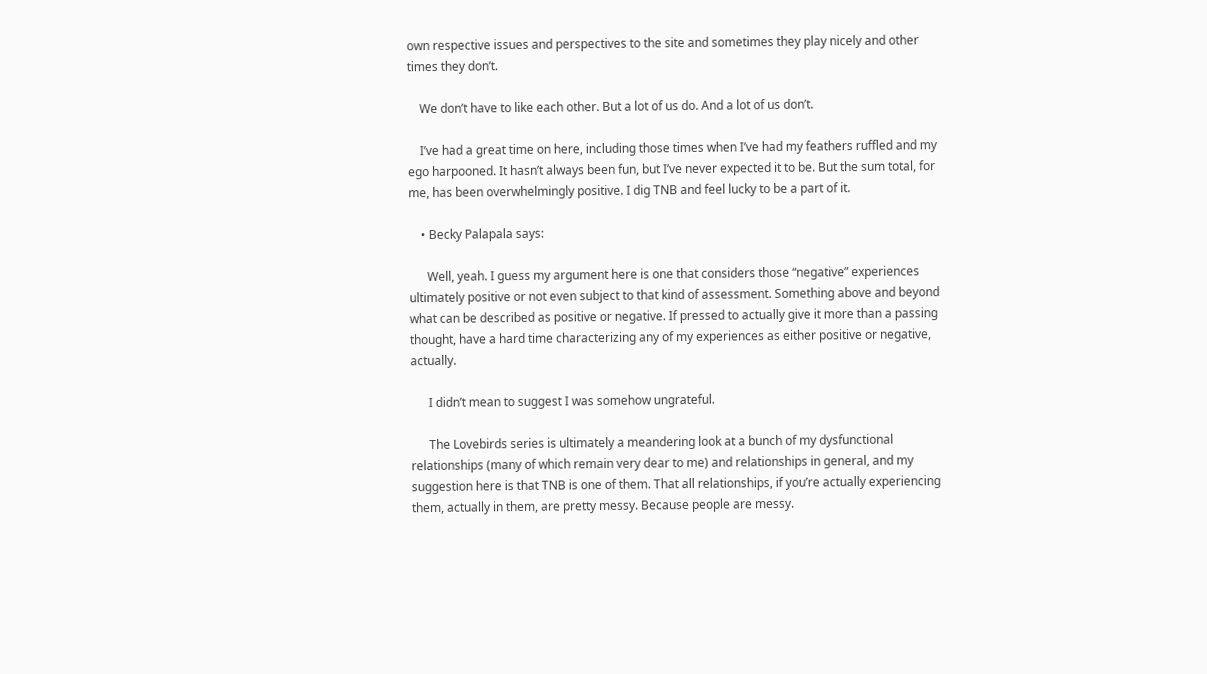own respective issues and perspectives to the site and sometimes they play nicely and other times they don’t.

    We don’t have to like each other. But a lot of us do. And a lot of us don’t.

    I’ve had a great time on here, including those times when I’ve had my feathers ruffled and my ego harpooned. It hasn’t always been fun, but I’ve never expected it to be. But the sum total, for me, has been overwhelmingly positive. I dig TNB and feel lucky to be a part of it.

    • Becky Palapala says:

      Well, yeah. I guess my argument here is one that considers those “negative” experiences ultimately positive or not even subject to that kind of assessment. Something above and beyond what can be described as positive or negative. If pressed to actually give it more than a passing thought, have a hard time characterizing any of my experiences as either positive or negative, actually.

      I didn’t mean to suggest I was somehow ungrateful.

      The Lovebirds series is ultimately a meandering look at a bunch of my dysfunctional relationships (many of which remain very dear to me) and relationships in general, and my suggestion here is that TNB is one of them. That all relationships, if you’re actually experiencing them, actually in them, are pretty messy. Because people are messy.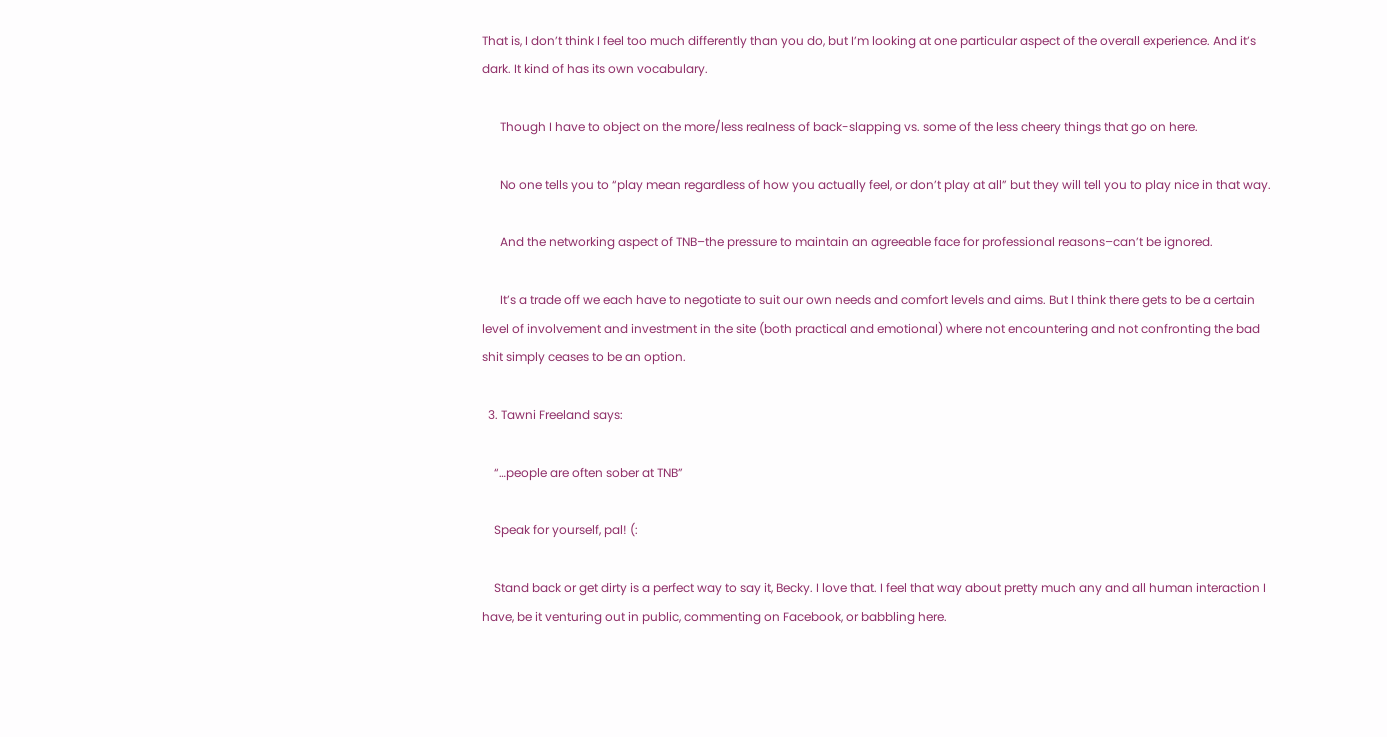That is, I don’t think I feel too much differently than you do, but I’m looking at one particular aspect of the overall experience. And it’s dark. It kind of has its own vocabulary.

      Though I have to object on the more/less realness of back-slapping vs. some of the less cheery things that go on here.

      No one tells you to “play mean regardless of how you actually feel, or don’t play at all” but they will tell you to play nice in that way.

      And the networking aspect of TNB–the pressure to maintain an agreeable face for professional reasons–can’t be ignored.

      It’s a trade off we each have to negotiate to suit our own needs and comfort levels and aims. But I think there gets to be a certain level of involvement and investment in the site (both practical and emotional) where not encountering and not confronting the bad shit simply ceases to be an option.

  3. Tawni Freeland says:

    “…people are often sober at TNB”

    Speak for yourself, pal! (:

    Stand back or get dirty is a perfect way to say it, Becky. I love that. I feel that way about pretty much any and all human interaction I have, be it venturing out in public, commenting on Facebook, or babbling here.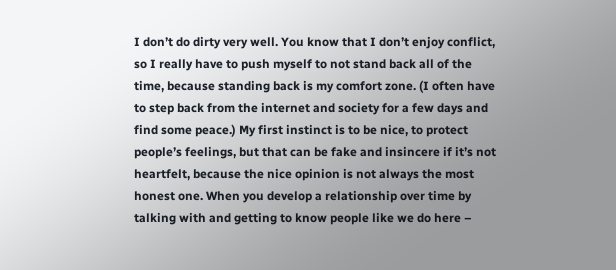I don’t do dirty very well. You know that I don’t enjoy conflict, so I really have to push myself to not stand back all of the time, because standing back is my comfort zone. (I often have to step back from the internet and society for a few days and find some peace.) My first instinct is to be nice, to protect people’s feelings, but that can be fake and insincere if it’s not heartfelt, because the nice opinion is not always the most honest one. When you develop a relationship over time by talking with and getting to know people like we do here –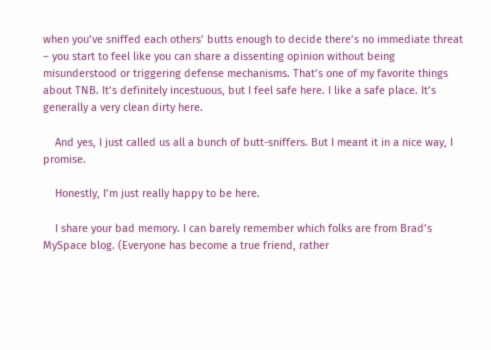when you’ve sniffed each others’ butts enough to decide there’s no immediate threat – you start to feel like you can share a dissenting opinion without being misunderstood or triggering defense mechanisms. That’s one of my favorite things about TNB. It’s definitely incestuous, but I feel safe here. I like a safe place. It’s generally a very clean dirty here.

    And yes, I just called us all a bunch of butt-sniffers. But I meant it in a nice way, I promise.

    Honestly, I’m just really happy to be here.

    I share your bad memory. I can barely remember which folks are from Brad’s MySpace blog. (Everyone has become a true friend, rather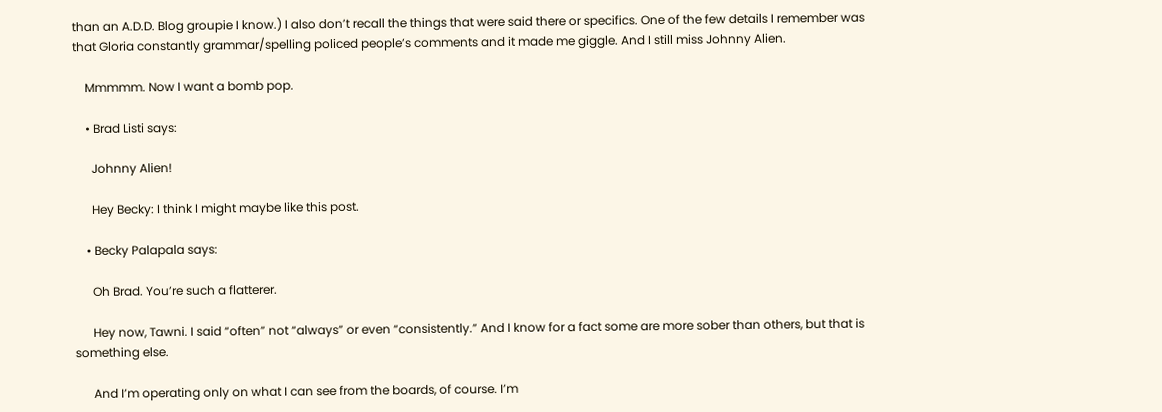than an A.D.D. Blog groupie I know.) I also don’t recall the things that were said there or specifics. One of the few details I remember was that Gloria constantly grammar/spelling policed people’s comments and it made me giggle. And I still miss Johnny Alien.

    Mmmmm. Now I want a bomb pop.

    • Brad Listi says:

      Johnny Alien!

      Hey Becky: I think I might maybe like this post.

    • Becky Palapala says:

      Oh Brad. You’re such a flatterer.

      Hey now, Tawni. I said “often” not “always” or even “consistently.” And I know for a fact some are more sober than others, but that is something else.

      And I’m operating only on what I can see from the boards, of course. I’m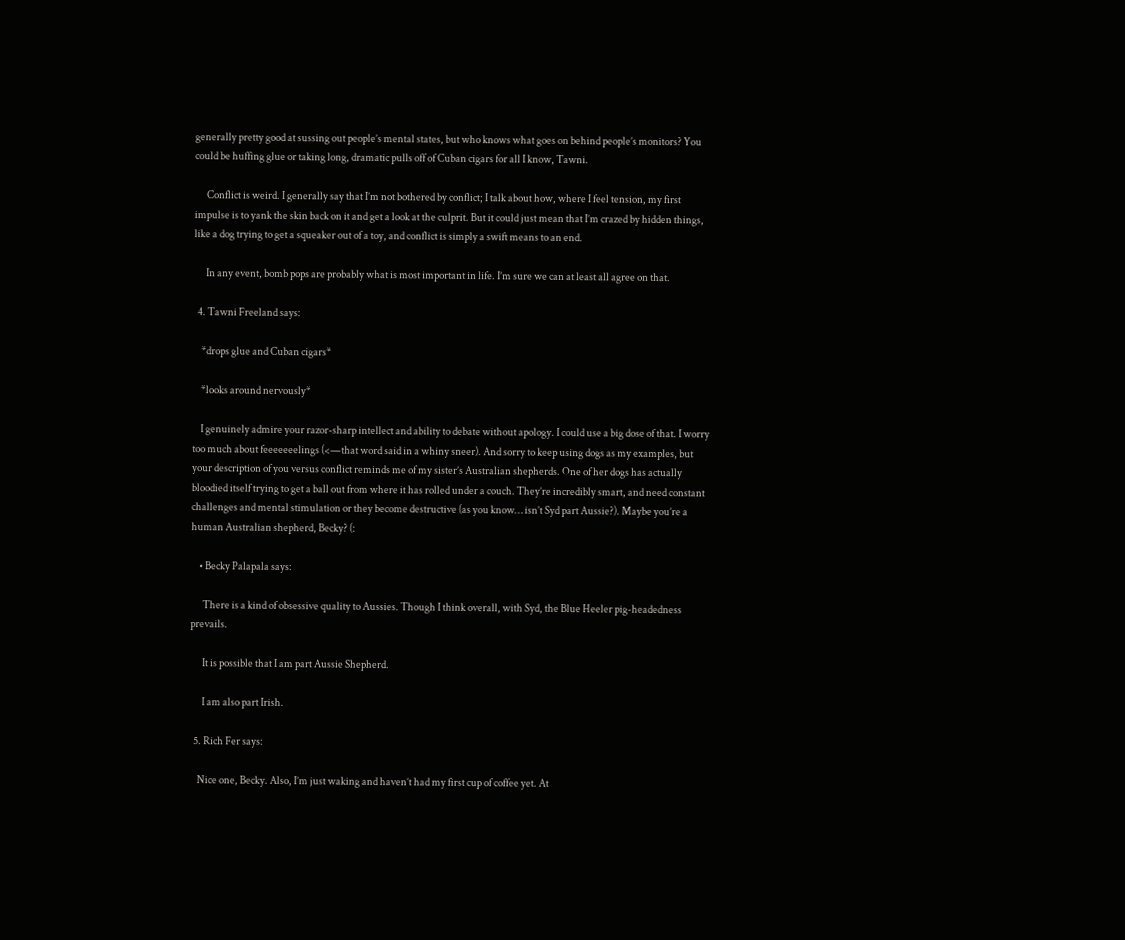generally pretty good at sussing out people’s mental states, but who knows what goes on behind people’s monitors? You could be huffing glue or taking long, dramatic pulls off of Cuban cigars for all I know, Tawni.

      Conflict is weird. I generally say that I’m not bothered by conflict; I talk about how, where I feel tension, my first impulse is to yank the skin back on it and get a look at the culprit. But it could just mean that I’m crazed by hidden things, like a dog trying to get a squeaker out of a toy, and conflict is simply a swift means to an end.

      In any event, bomb pops are probably what is most important in life. I’m sure we can at least all agree on that.

  4. Tawni Freeland says:

    *drops glue and Cuban cigars*

    *looks around nervously*

    I genuinely admire your razor-sharp intellect and ability to debate without apology. I could use a big dose of that. I worry too much about feeeeeeelings (<—that word said in a whiny sneer). And sorry to keep using dogs as my examples, but your description of you versus conflict reminds me of my sister’s Australian shepherds. One of her dogs has actually bloodied itself trying to get a ball out from where it has rolled under a couch. They’re incredibly smart, and need constant challenges and mental stimulation or they become destructive (as you know… isn’t Syd part Aussie?). Maybe you’re a human Australian shepherd, Becky? (:

    • Becky Palapala says:

      There is a kind of obsessive quality to Aussies. Though I think overall, with Syd, the Blue Heeler pig-headedness prevails.

      It is possible that I am part Aussie Shepherd.

      I am also part Irish.

  5. Rich Fer says:

    Nice one, Becky. Also, I’m just waking and haven’t had my first cup of coffee yet. At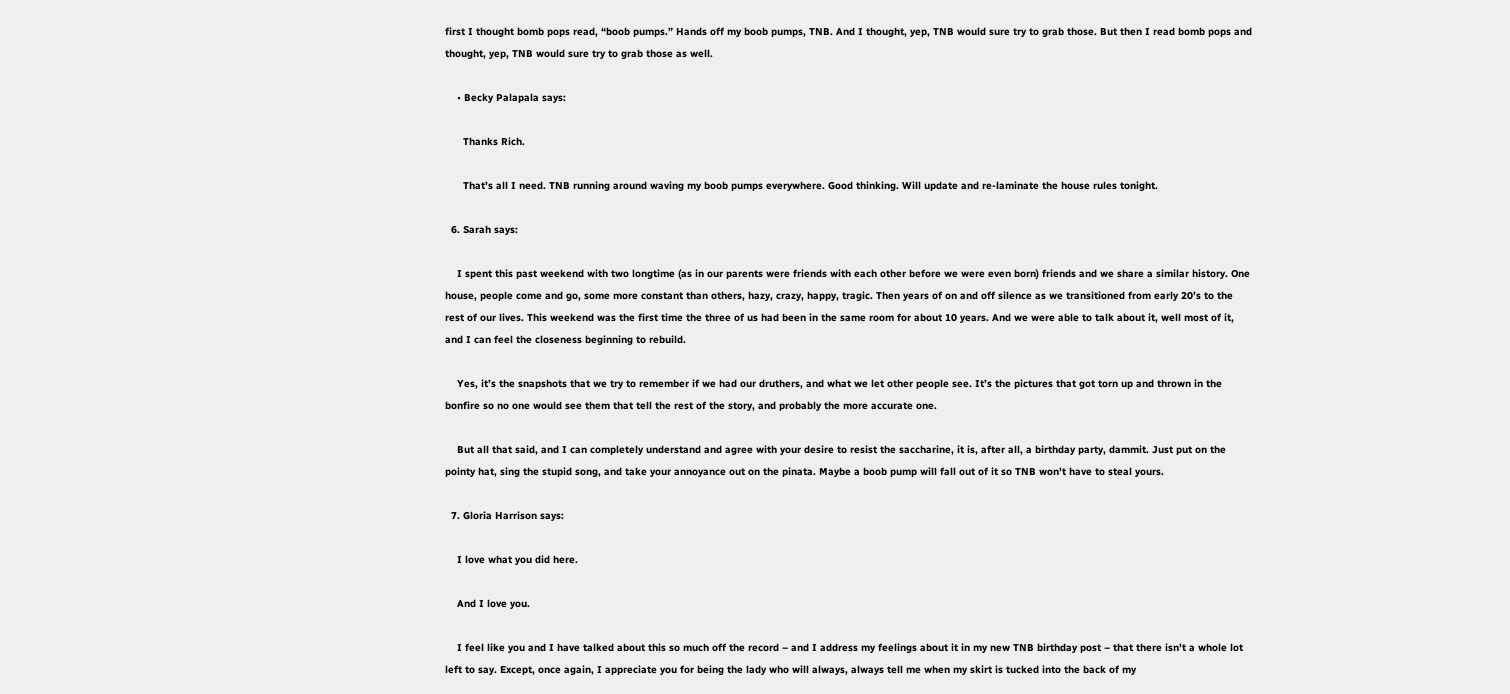first I thought bomb pops read, “boob pumps.” Hands off my boob pumps, TNB. And I thought, yep, TNB would sure try to grab those. But then I read bomb pops and thought, yep, TNB would sure try to grab those as well.

    • Becky Palapala says:

      Thanks Rich.

      That’s all I need. TNB running around waving my boob pumps everywhere. Good thinking. Will update and re-laminate the house rules tonight.

  6. Sarah says:

    I spent this past weekend with two longtime (as in our parents were friends with each other before we were even born) friends and we share a similar history. One house, people come and go, some more constant than others, hazy, crazy, happy, tragic. Then years of on and off silence as we transitioned from early 20’s to the rest of our lives. This weekend was the first time the three of us had been in the same room for about 10 years. And we were able to talk about it, well most of it, and I can feel the closeness beginning to rebuild.

    Yes, it’s the snapshots that we try to remember if we had our druthers, and what we let other people see. It’s the pictures that got torn up and thrown in the bonfire so no one would see them that tell the rest of the story, and probably the more accurate one.

    But all that said, and I can completely understand and agree with your desire to resist the saccharine, it is, after all, a birthday party, dammit. Just put on the pointy hat, sing the stupid song, and take your annoyance out on the pinata. Maybe a boob pump will fall out of it so TNB won’t have to steal yours.

  7. Gloria Harrison says:

    I love what you did here.

    And I love you.

    I feel like you and I have talked about this so much off the record – and I address my feelings about it in my new TNB birthday post – that there isn’t a whole lot left to say. Except, once again, I appreciate you for being the lady who will always, always tell me when my skirt is tucked into the back of my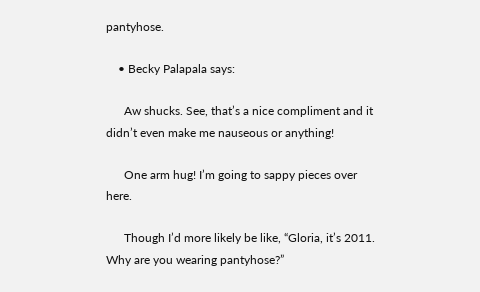pantyhose.

    • Becky Palapala says:

      Aw shucks. See, that’s a nice compliment and it didn’t even make me nauseous or anything!

      One arm hug! I’m going to sappy pieces over here.

      Though I’d more likely be like, “Gloria, it’s 2011. Why are you wearing pantyhose?”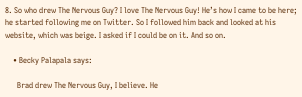8. So who drew The Nervous Guy? I love The Nervous Guy! He’s how I came to be here; he started following me on Twitter. So I followed him back and looked at his website, which was beige. I asked if I could be on it. And so on.

    • Becky Palapala says:

      Brad drew The Nervous Guy, I believe. He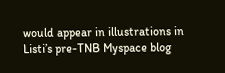would appear in illustrations in Listi’s pre-TNB Myspace blog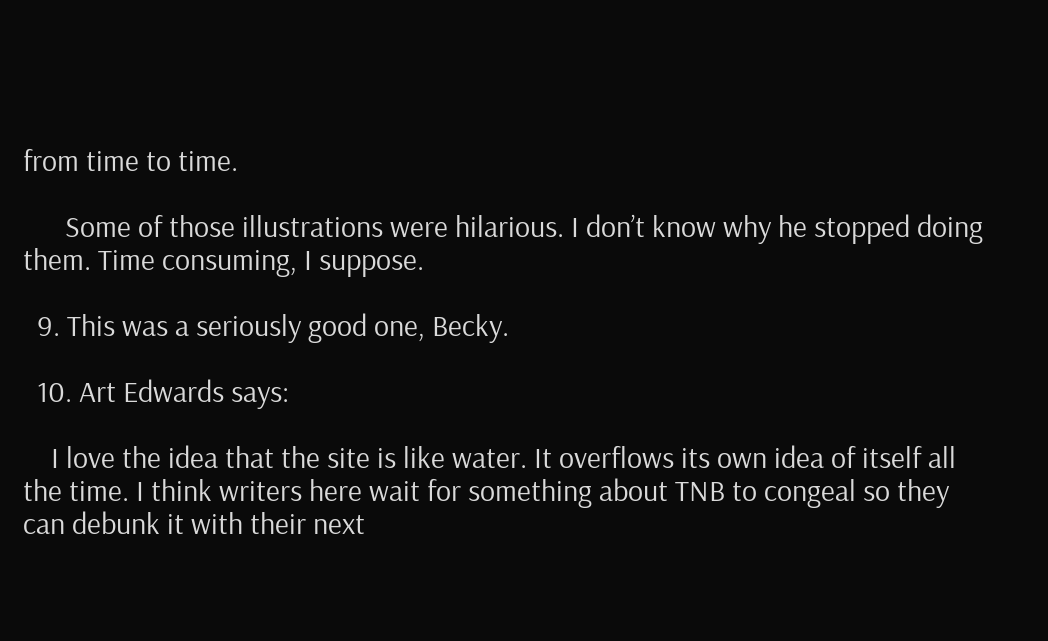from time to time.

      Some of those illustrations were hilarious. I don’t know why he stopped doing them. Time consuming, I suppose.

  9. This was a seriously good one, Becky.

  10. Art Edwards says:

    I love the idea that the site is like water. It overflows its own idea of itself all the time. I think writers here wait for something about TNB to congeal so they can debunk it with their next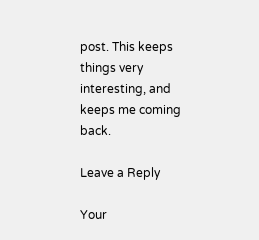post. This keeps things very interesting, and keeps me coming back.

Leave a Reply

Your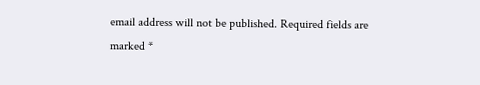email address will not be published. Required fields are marked *